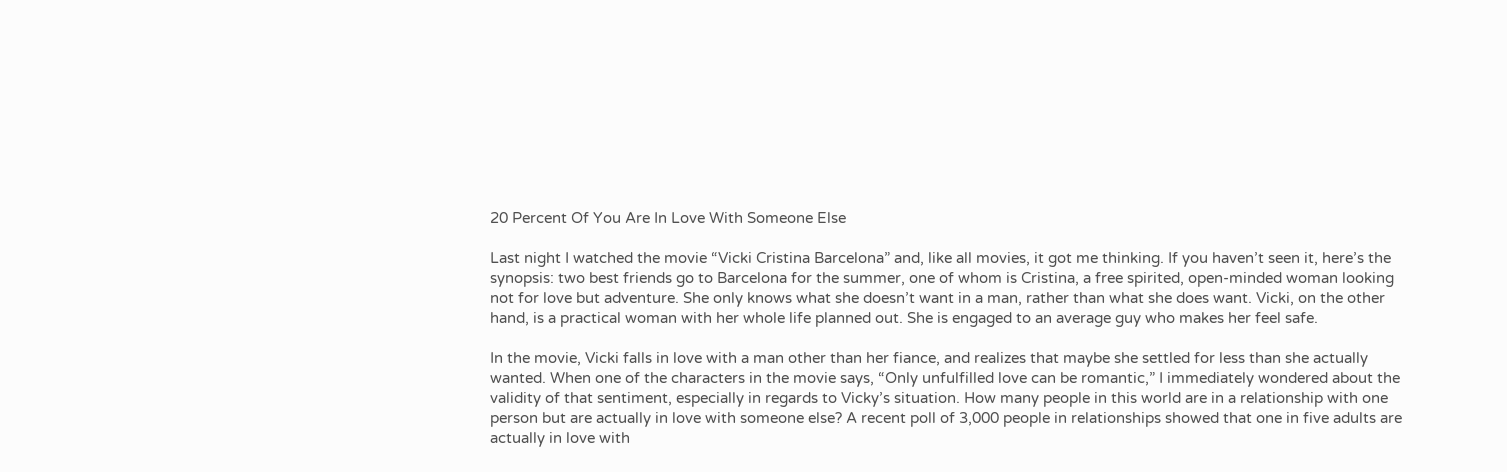20 Percent Of You Are In Love With Someone Else

Last night I watched the movie “Vicki Cristina Barcelona” and, like all movies, it got me thinking. If you haven’t seen it, here’s the synopsis: two best friends go to Barcelona for the summer, one of whom is Cristina, a free spirited, open-minded woman looking not for love but adventure. She only knows what she doesn’t want in a man, rather than what she does want. Vicki, on the other hand, is a practical woman with her whole life planned out. She is engaged to an average guy who makes her feel safe.

In the movie, Vicki falls in love with a man other than her fiance, and realizes that maybe she settled for less than she actually wanted. When one of the characters in the movie says, “Only unfulfilled love can be romantic,” I immediately wondered about the validity of that sentiment, especially in regards to Vicky’s situation. How many people in this world are in a relationship with one person but are actually in love with someone else? A recent poll of 3,000 people in relationships showed that one in five adults are actually in love with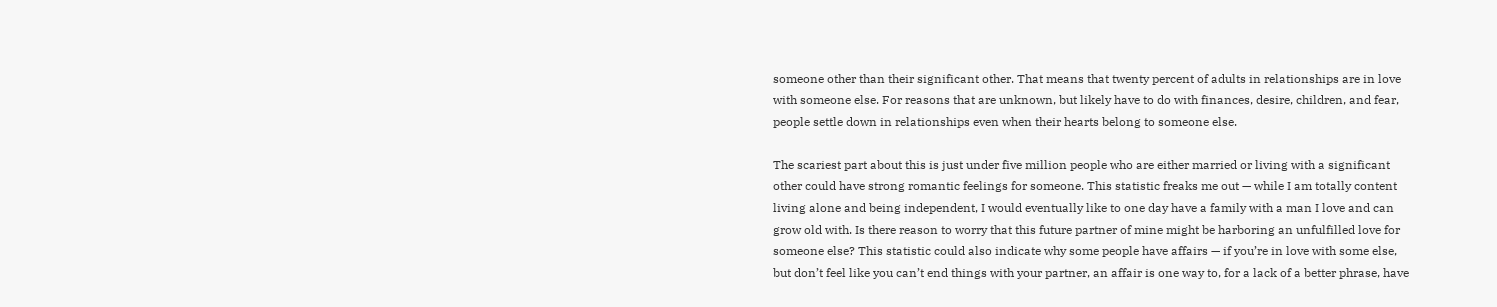someone other than their significant other. That means that twenty percent of adults in relationships are in love with someone else. For reasons that are unknown, but likely have to do with finances, desire, children, and fear, people settle down in relationships even when their hearts belong to someone else.

The scariest part about this is just under five million people who are either married or living with a significant other could have strong romantic feelings for someone. This statistic freaks me out — while I am totally content living alone and being independent, I would eventually like to one day have a family with a man I love and can grow old with. Is there reason to worry that this future partner of mine might be harboring an unfulfilled love for someone else? This statistic could also indicate why some people have affairs — if you’re in love with some else, but don’t feel like you can’t end things with your partner, an affair is one way to, for a lack of a better phrase, have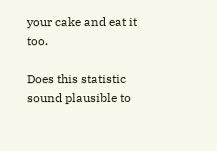your cake and eat it too.

Does this statistic sound plausible to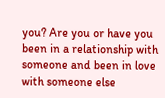you? Are you or have you been in a relationship with someone and been in love with someone else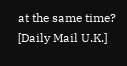at the same time? [Daily Mail U.K.]